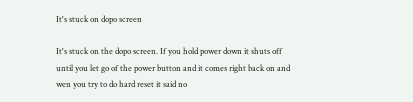It's stuck on dopo screen

It's stuck on the dopo screen. If you hold power down it shuts off until you let go of the power button and it comes right back on and wen you try to do hard reset it said no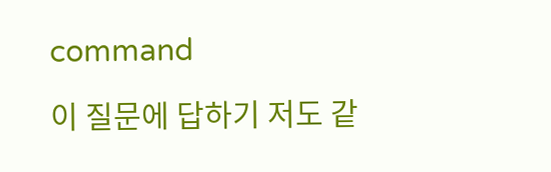command

이 질문에 답하기 저도 같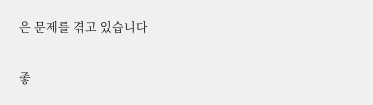은 문제를 겪고 있습니다

좋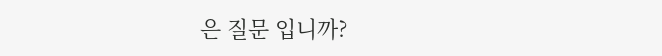은 질문 입니까?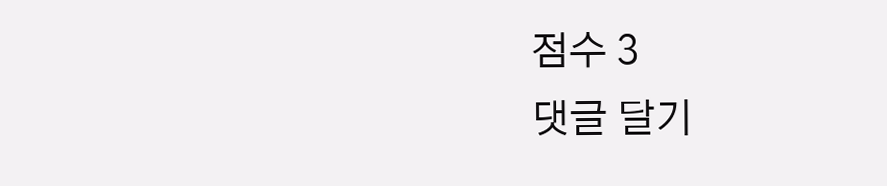점수 3
댓글 달기